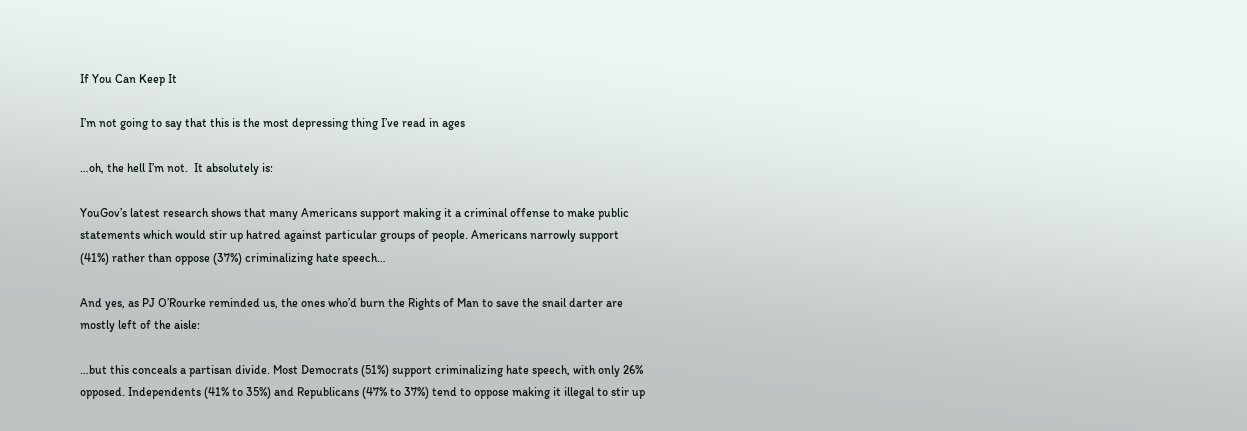If You Can Keep It

I’m not going to say that this is the most depressing thing I’ve read in ages

…oh, the hell I’m not.  It absolutely is:

YouGov’s latest research shows that many Americans support making it a criminal offense to make public statements which would stir up hatred against particular groups of people. Americans narrowly support (41%) rather than oppose (37%) criminalizing hate speech…

And yes, as PJ O’Rourke reminded us, the ones who’d burn the Rights of Man to save the snail darter are mostly left of the aisle:

…but this conceals a partisan divide. Most Democrats (51%) support criminalizing hate speech, with only 26% opposed. Independents (41% to 35%) and Republicans (47% to 37%) tend to oppose making it illegal to stir up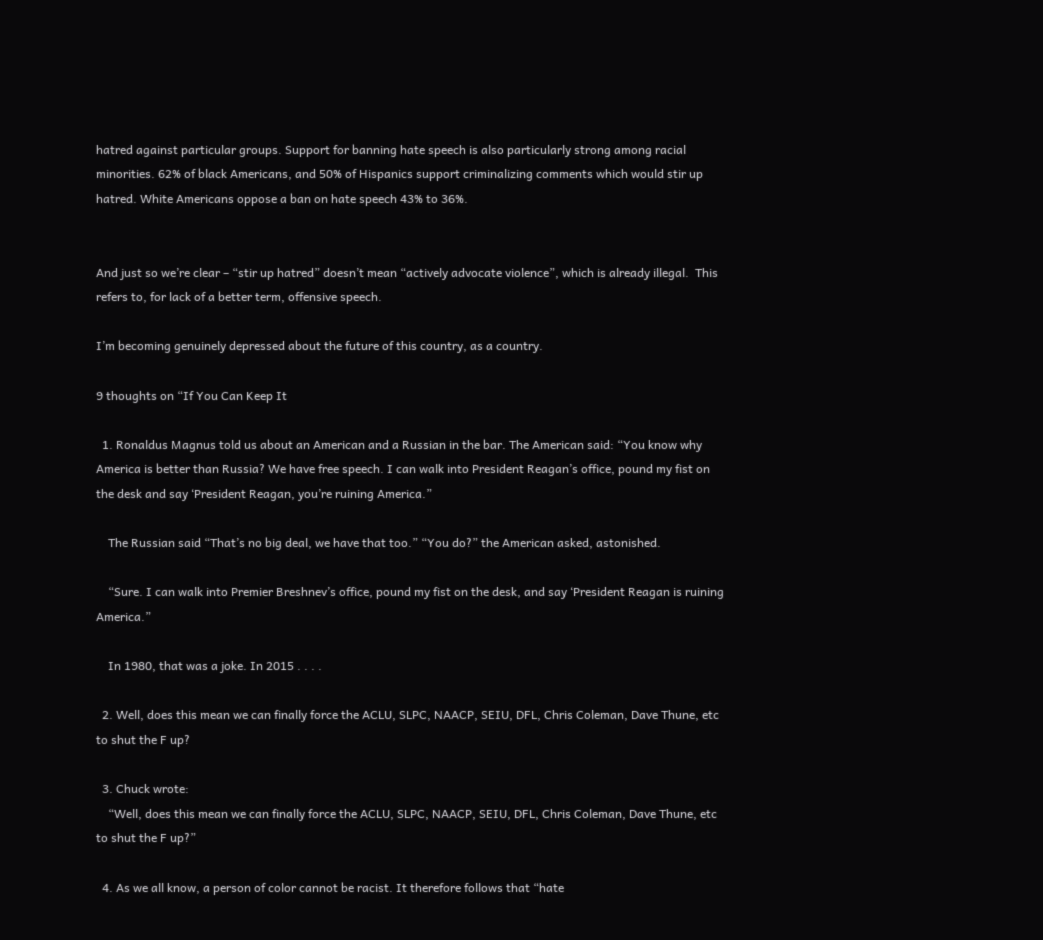hatred against particular groups. Support for banning hate speech is also particularly strong among racial minorities. 62% of black Americans, and 50% of Hispanics support criminalizing comments which would stir up hatred. White Americans oppose a ban on hate speech 43% to 36%.


And just so we’re clear – “stir up hatred” doesn’t mean “actively advocate violence”, which is already illegal.  This refers to, for lack of a better term, offensive speech.

I’m becoming genuinely depressed about the future of this country, as a country.

9 thoughts on “If You Can Keep It

  1. Ronaldus Magnus told us about an American and a Russian in the bar. The American said: “You know why America is better than Russia? We have free speech. I can walk into President Reagan’s office, pound my fist on the desk and say ‘President Reagan, you’re ruining America.”

    The Russian said “That’s no big deal, we have that too.” “You do?” the American asked, astonished.

    “Sure. I can walk into Premier Breshnev’s office, pound my fist on the desk, and say ‘President Reagan is ruining America.”

    In 1980, that was a joke. In 2015 . . . .

  2. Well, does this mean we can finally force the ACLU, SLPC, NAACP, SEIU, DFL, Chris Coleman, Dave Thune, etc to shut the F up?

  3. Chuck wrote:
    “Well, does this mean we can finally force the ACLU, SLPC, NAACP, SEIU, DFL, Chris Coleman, Dave Thune, etc to shut the F up?”

  4. As we all know, a person of color cannot be racist. It therefore follows that “hate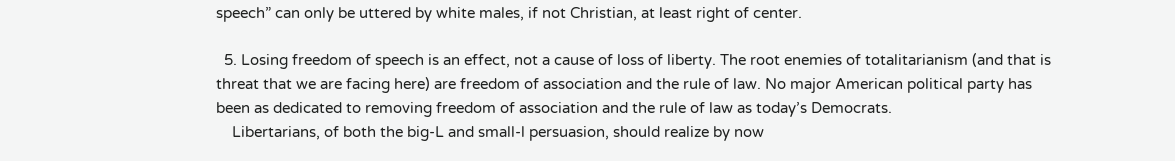speech” can only be uttered by white males, if not Christian, at least right of center.

  5. Losing freedom of speech is an effect, not a cause of loss of liberty. The root enemies of totalitarianism (and that is threat that we are facing here) are freedom of association and the rule of law. No major American political party has been as dedicated to removing freedom of association and the rule of law as today’s Democrats.
    Libertarians, of both the big-L and small-l persuasion, should realize by now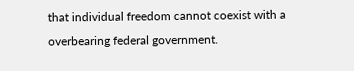that individual freedom cannot coexist with a overbearing federal government.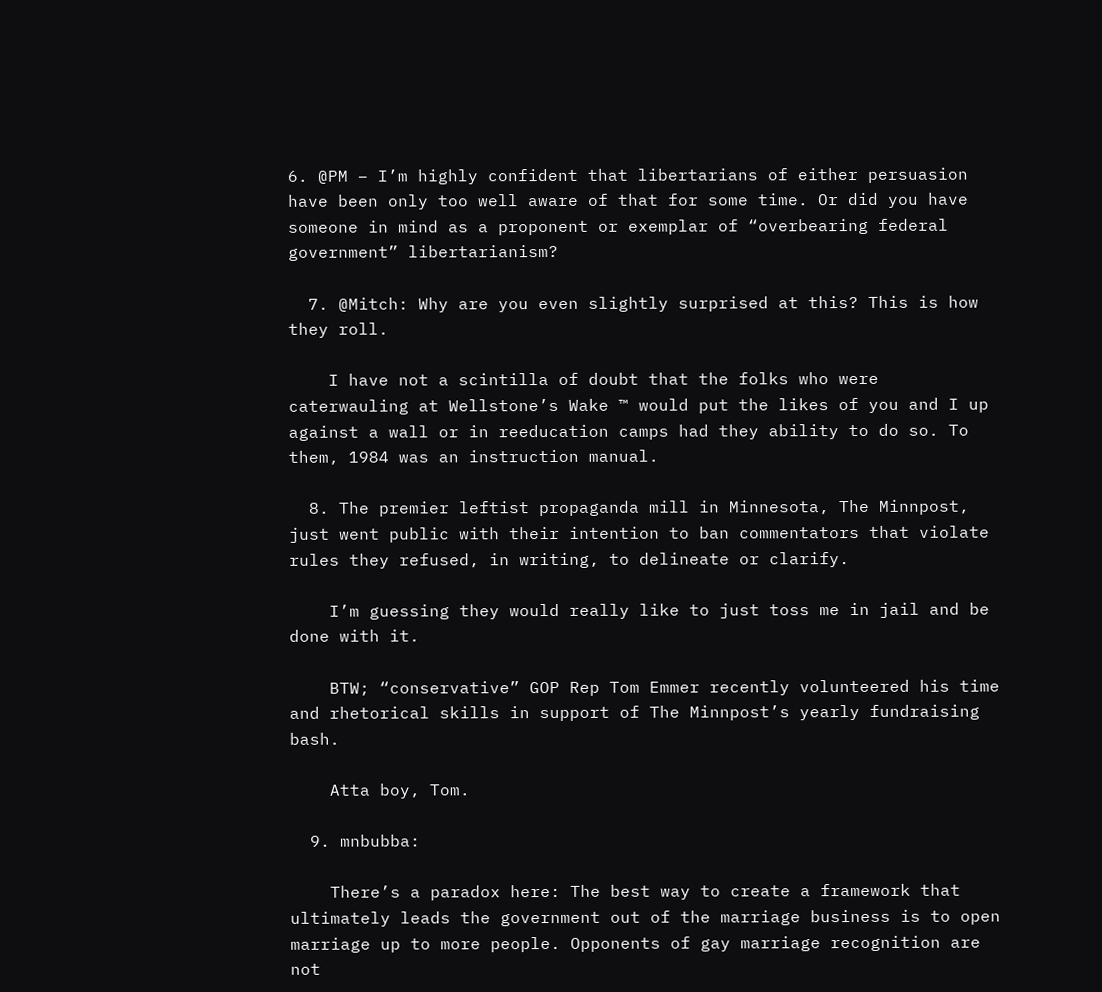6. @PM – I’m highly confident that libertarians of either persuasion have been only too well aware of that for some time. Or did you have someone in mind as a proponent or exemplar of “overbearing federal government” libertarianism?

  7. @Mitch: Why are you even slightly surprised at this? This is how they roll.

    I have not a scintilla of doubt that the folks who were caterwauling at Wellstone’s Wake ™ would put the likes of you and I up against a wall or in reeducation camps had they ability to do so. To them, 1984 was an instruction manual.

  8. The premier leftist propaganda mill in Minnesota, The Minnpost, just went public with their intention to ban commentators that violate rules they refused, in writing, to delineate or clarify.

    I’m guessing they would really like to just toss me in jail and be done with it.

    BTW; “conservative” GOP Rep Tom Emmer recently volunteered his time and rhetorical skills in support of The Minnpost’s yearly fundraising bash.

    Atta boy, Tom.

  9. mnbubba:

    There’s a paradox here: The best way to create a framework that ultimately leads the government out of the marriage business is to open marriage up to more people. Opponents of gay marriage recognition are not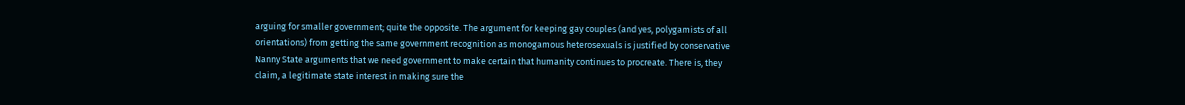arguing for smaller government; quite the opposite. The argument for keeping gay couples (and yes, polygamists of all orientations) from getting the same government recognition as monogamous heterosexuals is justified by conservative Nanny State arguments that we need government to make certain that humanity continues to procreate. There is, they claim, a legitimate state interest in making sure the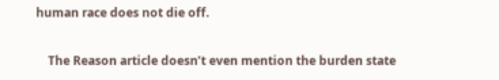human race does not die off.

    The Reason article doesn’t even mention the burden state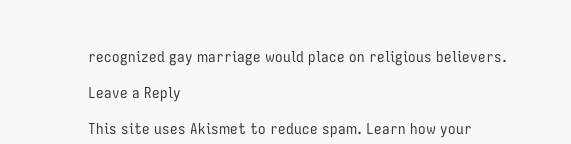recognized gay marriage would place on religious believers.

Leave a Reply

This site uses Akismet to reduce spam. Learn how your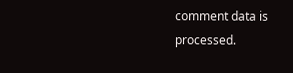comment data is processed.